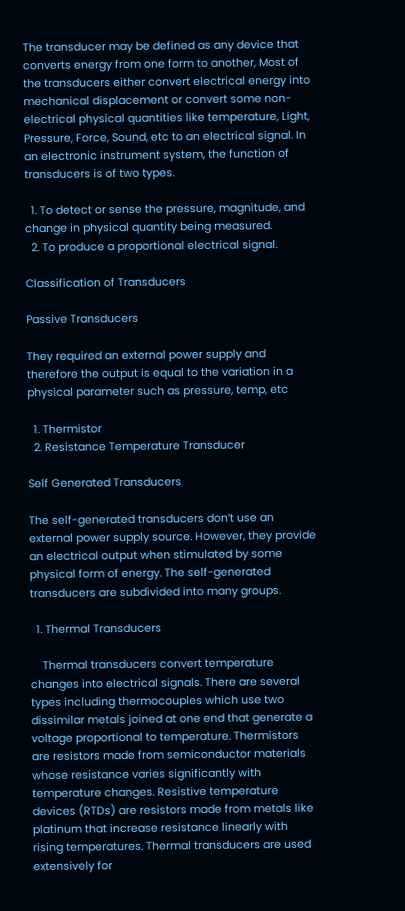The transducer may be defined as any device that converts energy from one form to another, Most of the transducers either convert electrical energy into mechanical displacement or convert some non-electrical physical quantities like temperature, Light, Pressure, Force, Sound, etc to an electrical signal. In an electronic instrument system, the function of transducers is of two types.

  1. To detect or sense the pressure, magnitude, and change in physical quantity being measured.
  2. To produce a proportional electrical signal.

Classification of Transducers

Passive Transducers

They required an external power supply and therefore the output is equal to the variation in a physical parameter such as pressure, temp, etc

  1. Thermistor
  2. Resistance Temperature Transducer

Self Generated Transducers

The self-generated transducers don’t use an external power supply source. However, they provide an electrical output when stimulated by some physical form of energy. The self-generated transducers are subdivided into many groups.

  1. Thermal Transducers

    Thermal transducers convert temperature changes into electrical signals. There are several types including thermocouples which use two dissimilar metals joined at one end that generate a voltage proportional to temperature. Thermistors are resistors made from semiconductor materials whose resistance varies significantly with temperature changes. Resistive temperature devices (RTDs) are resistors made from metals like platinum that increase resistance linearly with rising temperatures. Thermal transducers are used extensively for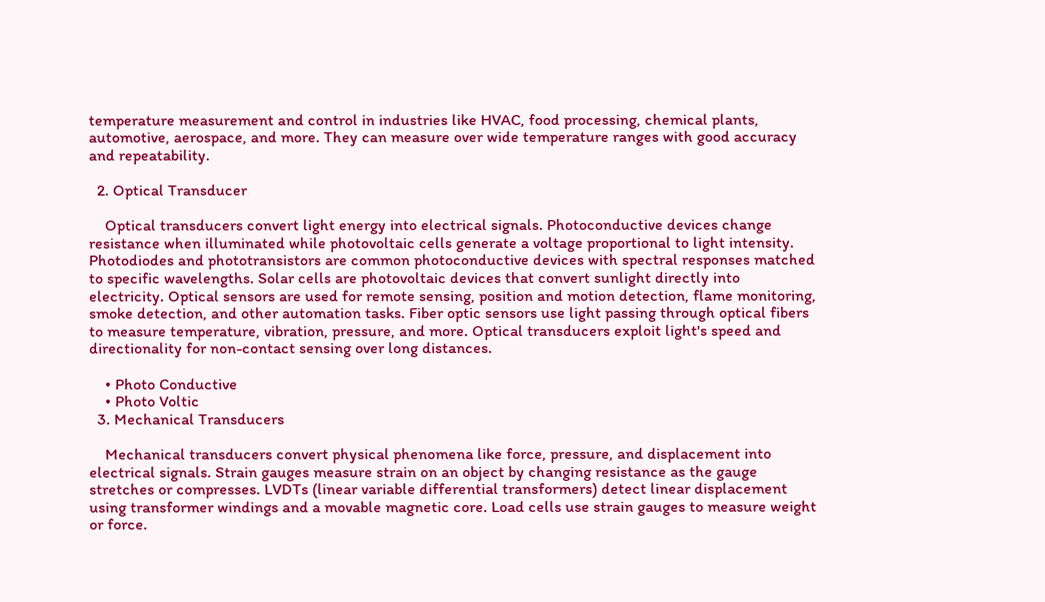temperature measurement and control in industries like HVAC, food processing, chemical plants, automotive, aerospace, and more. They can measure over wide temperature ranges with good accuracy and repeatability.

  2. Optical Transducer

    Optical transducers convert light energy into electrical signals. Photoconductive devices change resistance when illuminated while photovoltaic cells generate a voltage proportional to light intensity. Photodiodes and phototransistors are common photoconductive devices with spectral responses matched to specific wavelengths. Solar cells are photovoltaic devices that convert sunlight directly into electricity. Optical sensors are used for remote sensing, position and motion detection, flame monitoring, smoke detection, and other automation tasks. Fiber optic sensors use light passing through optical fibers to measure temperature, vibration, pressure, and more. Optical transducers exploit light's speed and directionality for non-contact sensing over long distances.

    • Photo Conductive
    • Photo Voltic
  3. Mechanical Transducers

    Mechanical transducers convert physical phenomena like force, pressure, and displacement into electrical signals. Strain gauges measure strain on an object by changing resistance as the gauge stretches or compresses. LVDTs (linear variable differential transformers) detect linear displacement using transformer windings and a movable magnetic core. Load cells use strain gauges to measure weight or force.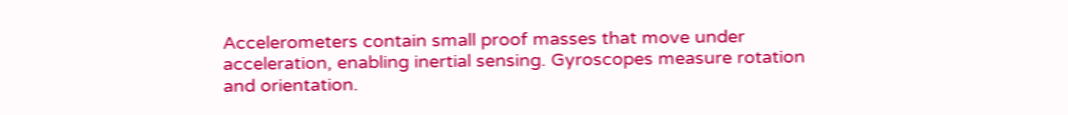Accelerometers contain small proof masses that move under acceleration, enabling inertial sensing. Gyroscopes measure rotation and orientation.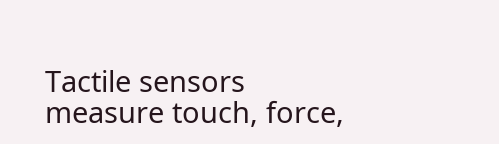Tactile sensors measure touch, force,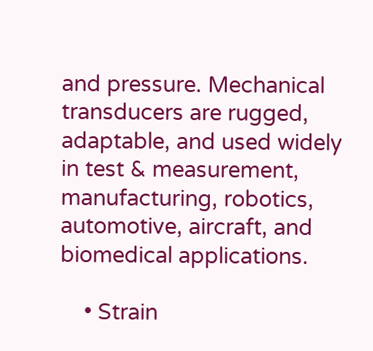and pressure. Mechanical transducers are rugged, adaptable, and used widely in test & measurement, manufacturing, robotics, automotive, aircraft, and biomedical applications.

    • Strain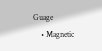Guage
    • Magnetic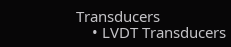Transducers
    • LVDT Transducers